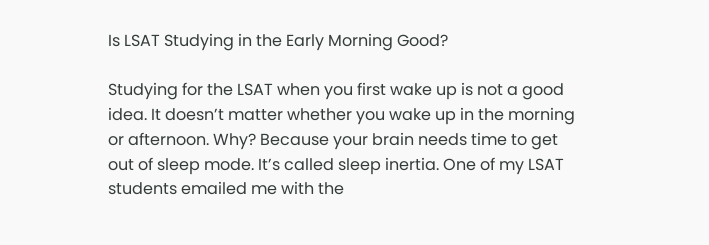Is LSAT Studying in the Early Morning Good?

Studying for the LSAT when you first wake up is not a good idea. It doesn’t matter whether you wake up in the morning or afternoon. Why? Because your brain needs time to get out of sleep mode. It’s called sleep inertia. One of my LSAT students emailed me with the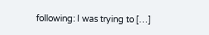following: I was trying to […]